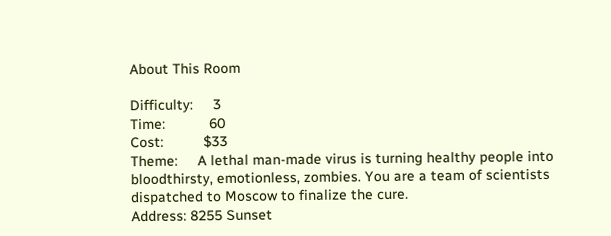About This Room

Difficulty:     3
Time:           60
Cost:          $33
Theme:     A lethal man-made virus is turning healthy people into bloodthirsty, emotionless, zombies. You are a team of scientists dispatched to Moscow to finalize the cure.
Address: 8255 Sunset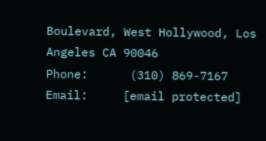Boulevard, West Hollywood, Los Angeles CA 90046
Phone:      (310) 869-7167
Email:     [email protected]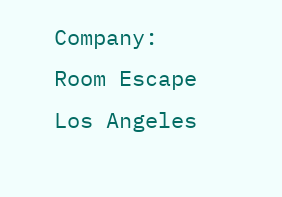Company:   Room Escape Los Angeles